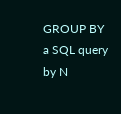GROUP BY a SQL query by N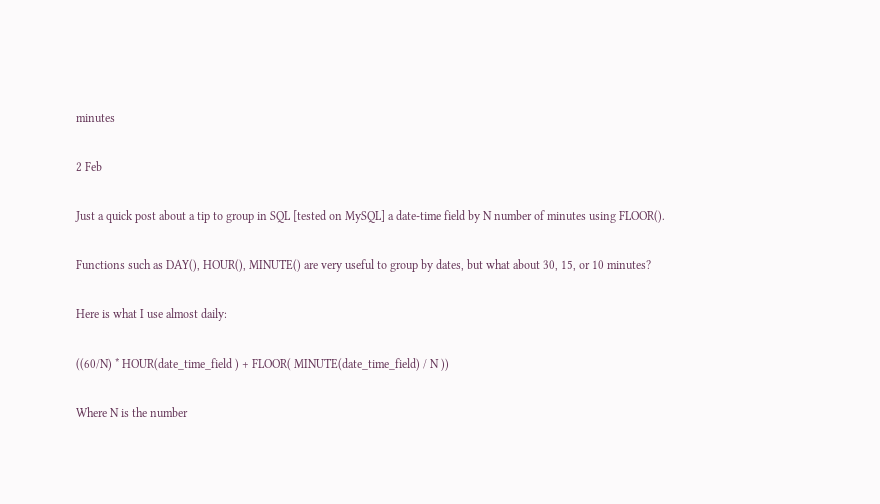minutes

2 Feb

Just a quick post about a tip to group in SQL [tested on MySQL] a date-time field by N number of minutes using FLOOR().

Functions such as DAY(), HOUR(), MINUTE() are very useful to group by dates, but what about 30, 15, or 10 minutes?

Here is what I use almost daily:

((60/N) * HOUR(date_time_field ) + FLOOR( MINUTE(date_time_field) / N ))

Where N is the number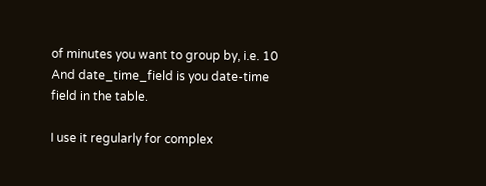of minutes you want to group by, i.e. 10
And date_time_field is you date-time field in the table.

I use it regularly for complex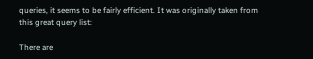queries, it seems to be fairly efficient. It was originally taken from this great query list:

There are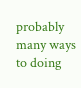probably many ways to doing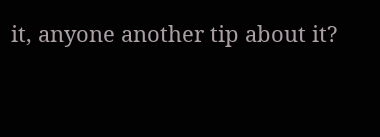it, anyone another tip about it?